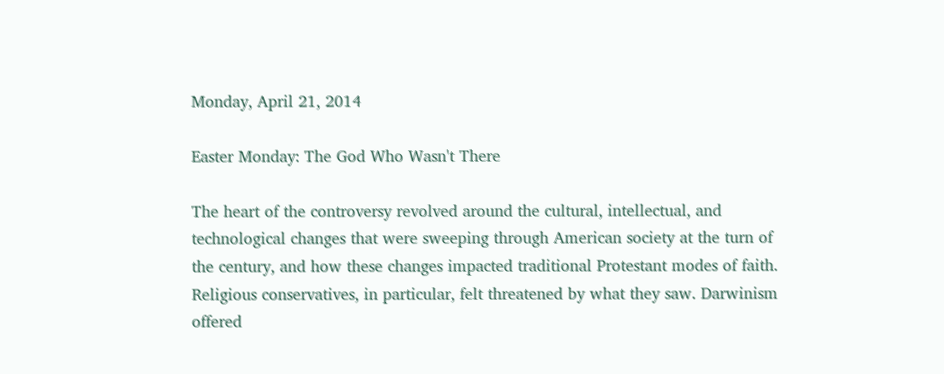Monday, April 21, 2014

Easter Monday: The God Who Wasn't There

The heart of the controversy revolved around the cultural, intellectual, and technological changes that were sweeping through American society at the turn of the century, and how these changes impacted traditional Protestant modes of faith. Religious conservatives, in particular, felt threatened by what they saw. Darwinism offered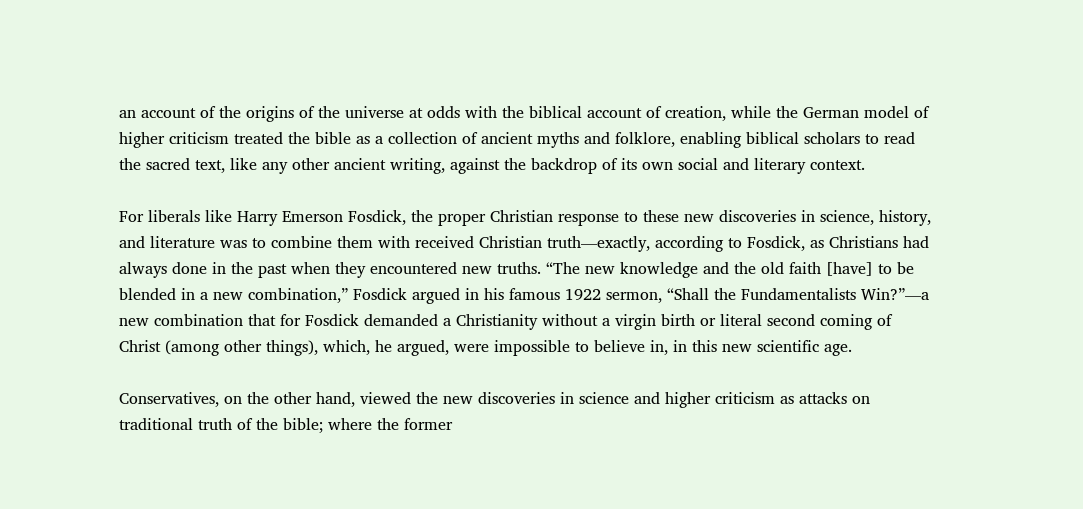an account of the origins of the universe at odds with the biblical account of creation, while the German model of higher criticism treated the bible as a collection of ancient myths and folklore, enabling biblical scholars to read the sacred text, like any other ancient writing, against the backdrop of its own social and literary context.

For liberals like Harry Emerson Fosdick, the proper Christian response to these new discoveries in science, history, and literature was to combine them with received Christian truth—exactly, according to Fosdick, as Christians had always done in the past when they encountered new truths. “The new knowledge and the old faith [have] to be blended in a new combination,” Fosdick argued in his famous 1922 sermon, “Shall the Fundamentalists Win?”—a new combination that for Fosdick demanded a Christianity without a virgin birth or literal second coming of Christ (among other things), which, he argued, were impossible to believe in, in this new scientific age.

Conservatives, on the other hand, viewed the new discoveries in science and higher criticism as attacks on traditional truth of the bible; where the former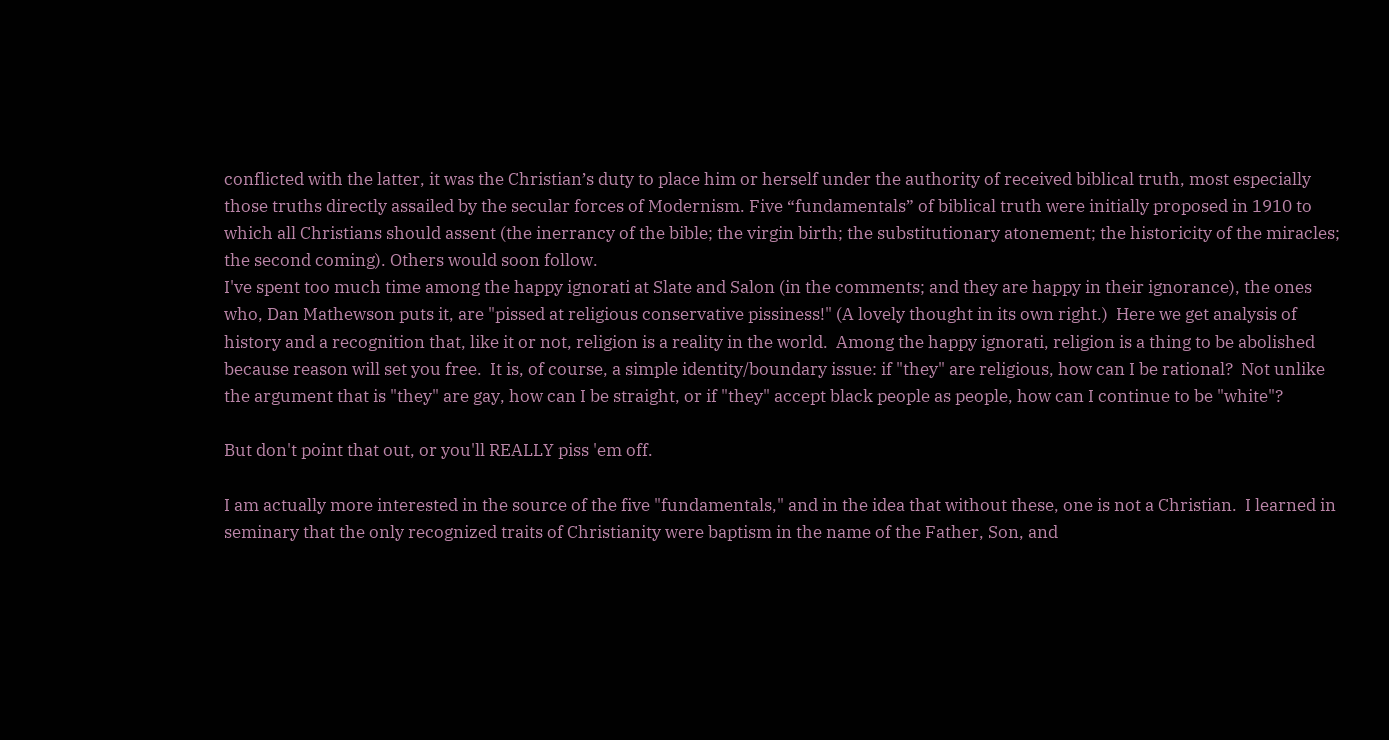conflicted with the latter, it was the Christian’s duty to place him or herself under the authority of received biblical truth, most especially those truths directly assailed by the secular forces of Modernism. Five “fundamentals” of biblical truth were initially proposed in 1910 to which all Christians should assent (the inerrancy of the bible; the virgin birth; the substitutionary atonement; the historicity of the miracles; the second coming). Others would soon follow.
I've spent too much time among the happy ignorati at Slate and Salon (in the comments; and they are happy in their ignorance), the ones who, Dan Mathewson puts it, are "pissed at religious conservative pissiness!" (A lovely thought in its own right.)  Here we get analysis of history and a recognition that, like it or not, religion is a reality in the world.  Among the happy ignorati, religion is a thing to be abolished because reason will set you free.  It is, of course, a simple identity/boundary issue: if "they" are religious, how can I be rational?  Not unlike the argument that is "they" are gay, how can I be straight, or if "they" accept black people as people, how can I continue to be "white"?

But don't point that out, or you'll REALLY piss 'em off.

I am actually more interested in the source of the five "fundamentals," and in the idea that without these, one is not a Christian.  I learned in seminary that the only recognized traits of Christianity were baptism in the name of the Father, Son, and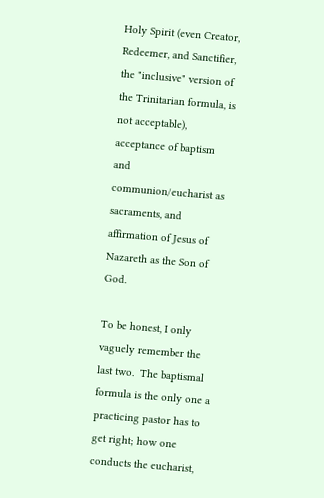Holy Spirit (even Creator, Redeemer, and Sanctifier, the "inclusive" version of the Trinitarian formula, is not acceptable), acceptance of baptism and communion/eucharist as sacraments, and affirmation of Jesus of Nazareth as the Son of God.

To be honest, I only vaguely remember the last two.  The baptismal formula is the only one a practicing pastor has to get right; how one conducts the eucharist,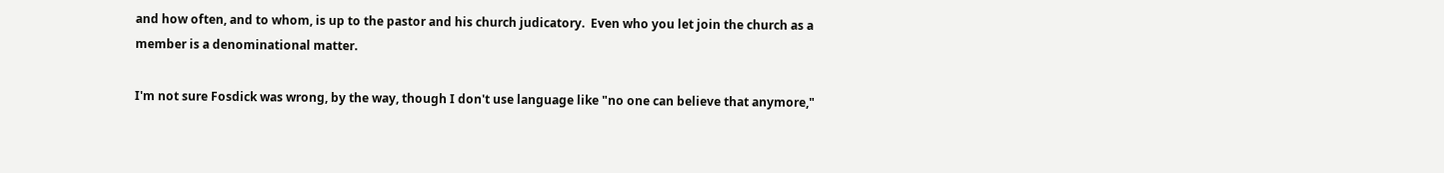and how often, and to whom, is up to the pastor and his church judicatory.  Even who you let join the church as a member is a denominational matter.

I'm not sure Fosdick was wrong, by the way, though I don't use language like "no one can believe that anymore,"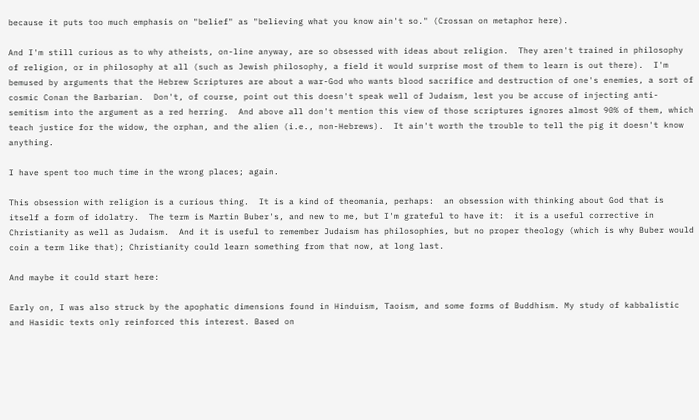because it puts too much emphasis on "belief" as "believing what you know ain't so." (Crossan on metaphor here).

And I'm still curious as to why atheists, on-line anyway, are so obsessed with ideas about religion.  They aren't trained in philosophy of religion, or in philosophy at all (such as Jewish philosophy, a field it would surprise most of them to learn is out there).  I'm bemused by arguments that the Hebrew Scriptures are about a war-God who wants blood sacrifice and destruction of one's enemies, a sort of cosmic Conan the Barbarian.  Don't, of course, point out this doesn't speak well of Judaism, lest you be accuse of injecting anti-semitism into the argument as a red herring.  And above all don't mention this view of those scriptures ignores almost 90% of them, which teach justice for the widow, the orphan, and the alien (i.e., non-Hebrews).  It ain't worth the trouble to tell the pig it doesn't know anything.

I have spent too much time in the wrong places; again.

This obsession with religion is a curious thing.  It is a kind of theomania, perhaps:  an obsession with thinking about God that is itself a form of idolatry.  The term is Martin Buber's, and new to me, but I'm grateful to have it:  it is a useful corrective in Christianity as well as Judaism.  And it is useful to remember Judaism has philosophies, but no proper theology (which is why Buber would coin a term like that); Christianity could learn something from that now, at long last.

And maybe it could start here:

Early on, I was also struck by the apophatic dimensions found in Hinduism, Taoism, and some forms of Buddhism. My study of kabbalistic and Hasidic texts only reinforced this interest. Based on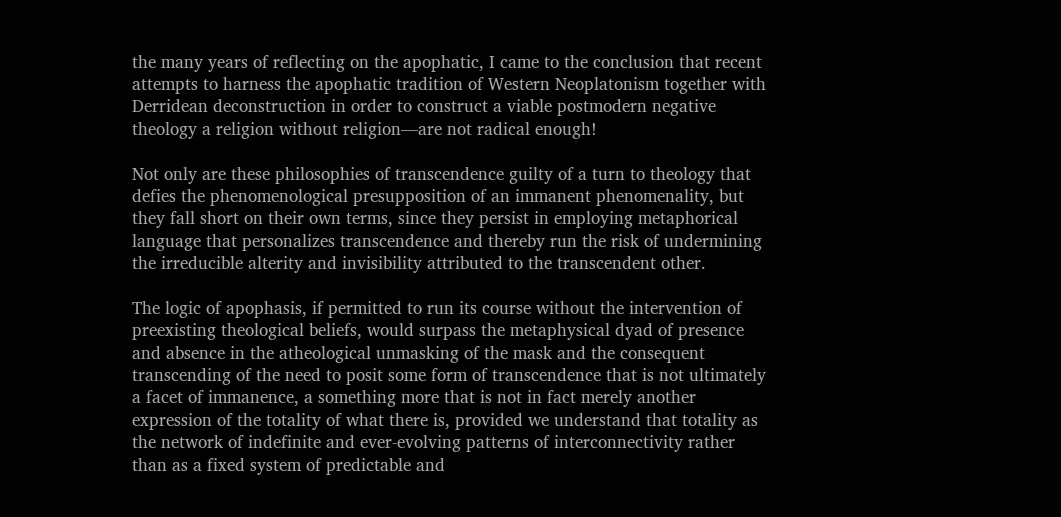the many years of reflecting on the apophatic, I came to the conclusion that recent attempts to harness the apophatic tradition of Western Neoplatonism together with Derridean deconstruction in order to construct a viable postmodern negative theology a religion without religion—are not radical enough!

Not only are these philosophies of transcendence guilty of a turn to theology that defies the phenomenological presupposition of an immanent phenomenality, but they fall short on their own terms, since they persist in employing metaphorical language that personalizes transcendence and thereby run the risk of undermining the irreducible alterity and invisibility attributed to the transcendent other.

The logic of apophasis, if permitted to run its course without the intervention of preexisting theological beliefs, would surpass the metaphysical dyad of presence and absence in the atheological unmasking of the mask and the consequent transcending of the need to posit some form of transcendence that is not ultimately a facet of immanence, a something more that is not in fact merely another expression of the totality of what there is, provided we understand that totality as the network of indefinite and ever-evolving patterns of interconnectivity rather than as a fixed system of predictable and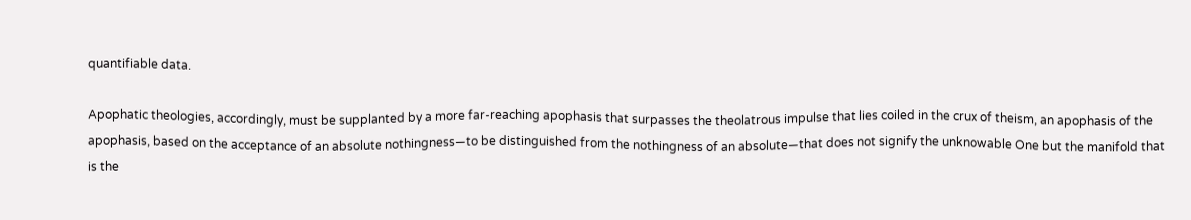quantifiable data.

Apophatic theologies, accordingly, must be supplanted by a more far-reaching apophasis that surpasses the theolatrous impulse that lies coiled in the crux of theism, an apophasis of the apophasis, based on the acceptance of an absolute nothingness—to be distinguished from the nothingness of an absolute—that does not signify the unknowable One but the manifold that is the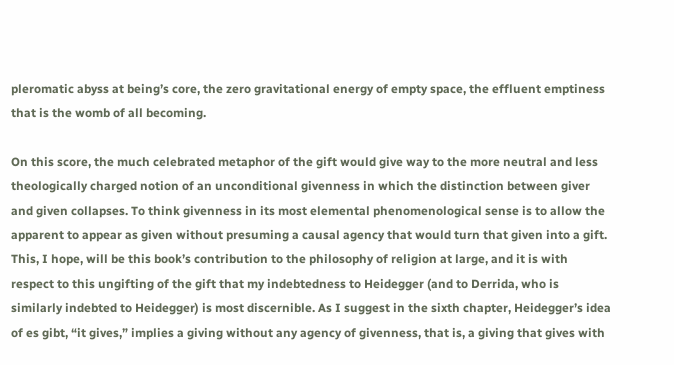pleromatic abyss at being’s core, the zero gravitational energy of empty space, the effluent emptiness that is the womb of all becoming.

On this score, the much celebrated metaphor of the gift would give way to the more neutral and less theologically charged notion of an unconditional givenness in which the distinction between giver and given collapses. To think givenness in its most elemental phenomenological sense is to allow the apparent to appear as given without presuming a causal agency that would turn that given into a gift.
This, I hope, will be this book’s contribution to the philosophy of religion at large, and it is with respect to this ungifting of the gift that my indebtedness to Heidegger (and to Derrida, who is similarly indebted to Heidegger) is most discernible. As I suggest in the sixth chapter, Heidegger’s idea of es gibt, “it gives,” implies a giving without any agency of givenness, that is, a giving that gives with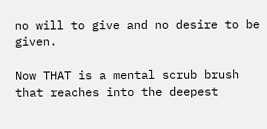no will to give and no desire to be given.

Now THAT is a mental scrub brush that reaches into the deepest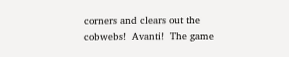corners and clears out the cobwebs!  Avanti!  The game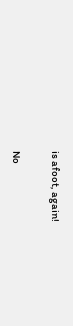is afoot, again!

No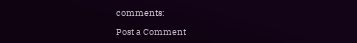comments:

Post a Comment